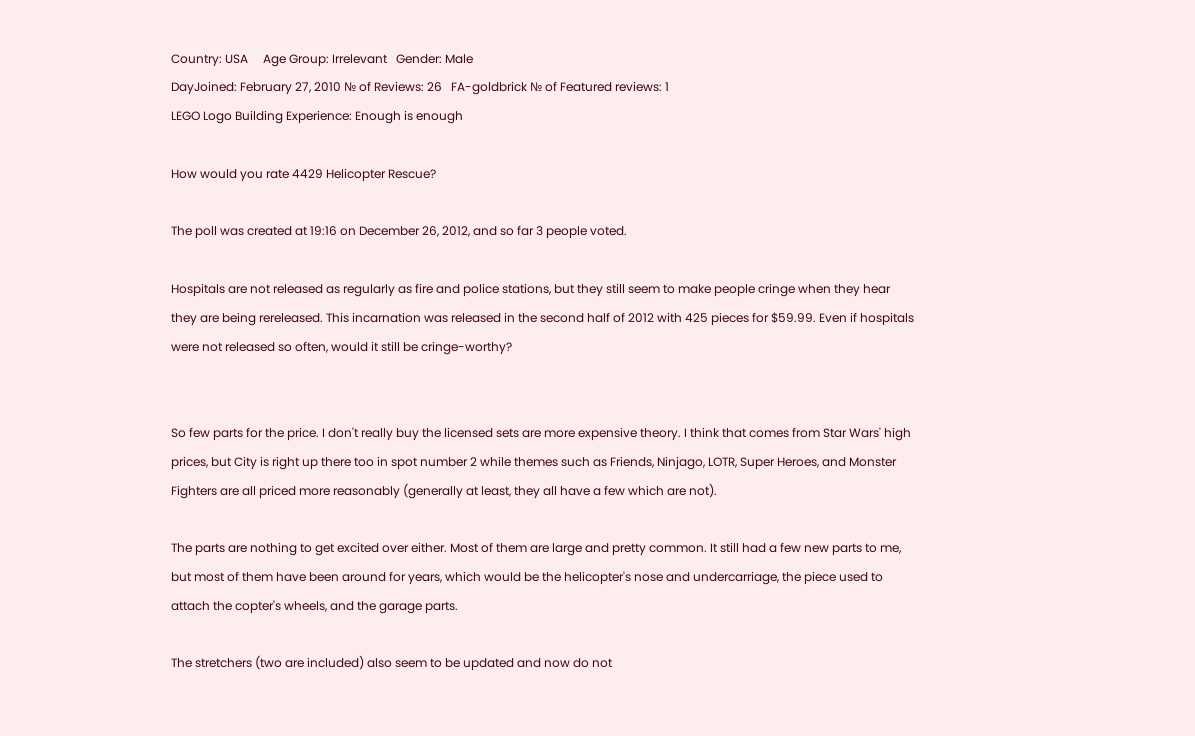Country: USA     Age Group: Irrelevant   Gender: Male
DayJoined: February 27, 2010 № of Reviews: 26   FA-goldbrick № of Featured reviews: 1
LEGO Logo Building Experience: Enough is enough

How would you rate 4429 Helicopter Rescue?

The poll was created at 19:16 on December 26, 2012, and so far 3 people voted.

Hospitals are not released as regularly as fire and police stations, but they still seem to make people cringe when they hear they are being rereleased. This incarnation was released in the second half of 2012 with 425 pieces for $59.99. Even if hospitals were not released so often, would it still be cringe-worthy?


So few parts for the price. I don't really buy the licensed sets are more expensive theory. I think that comes from Star Wars' high prices, but City is right up there too in spot number 2 while themes such as Friends, Ninjago, LOTR, Super Heroes, and Monster Fighters are all priced more reasonably (generally at least, they all have a few which are not).

The parts are nothing to get excited over either. Most of them are large and pretty common. It still had a few new parts to me, but most of them have been around for years, which would be the helicopter's nose and undercarriage, the piece used to attach the copter's wheels, and the garage parts.

The stretchers (two are included) also seem to be updated and now do not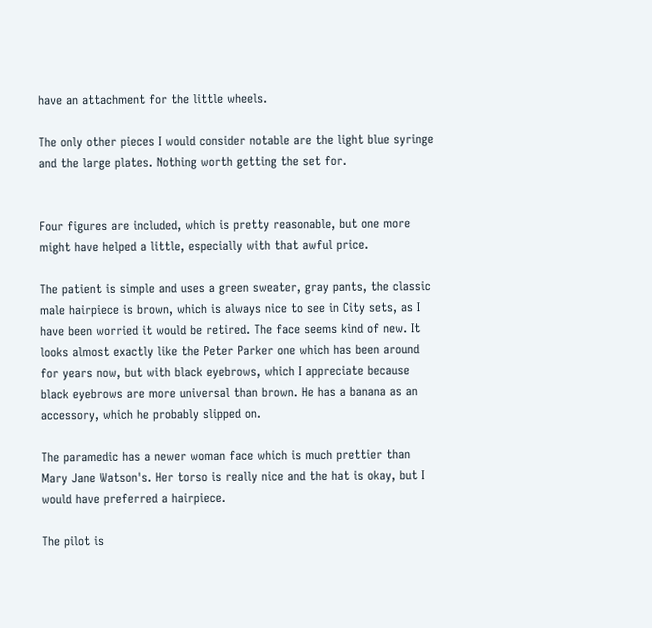have an attachment for the little wheels.

The only other pieces I would consider notable are the light blue syringe and the large plates. Nothing worth getting the set for.


Four figures are included, which is pretty reasonable, but one more might have helped a little, especially with that awful price.

The patient is simple and uses a green sweater, gray pants, the classic male hairpiece is brown, which is always nice to see in City sets, as I have been worried it would be retired. The face seems kind of new. It looks almost exactly like the Peter Parker one which has been around for years now, but with black eyebrows, which I appreciate because black eyebrows are more universal than brown. He has a banana as an accessory, which he probably slipped on.

The paramedic has a newer woman face which is much prettier than Mary Jane Watson's. Her torso is really nice and the hat is okay, but I would have preferred a hairpiece.

The pilot is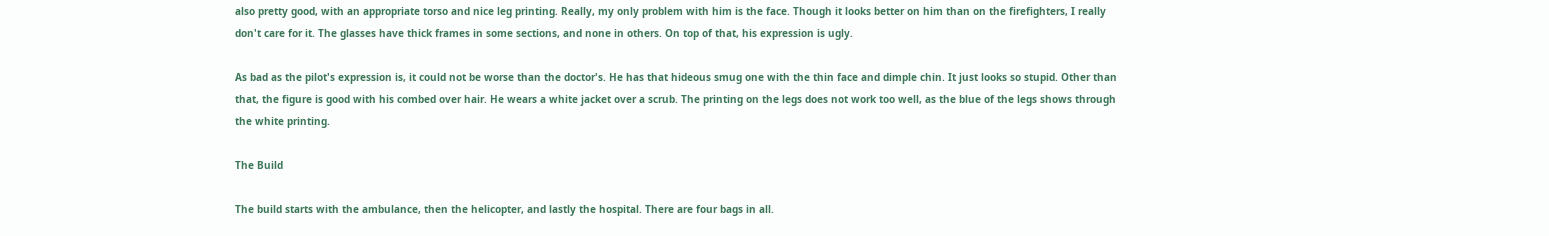also pretty good, with an appropriate torso and nice leg printing. Really, my only problem with him is the face. Though it looks better on him than on the firefighters, I really don't care for it. The glasses have thick frames in some sections, and none in others. On top of that, his expression is ugly.

As bad as the pilot's expression is, it could not be worse than the doctor's. He has that hideous smug one with the thin face and dimple chin. It just looks so stupid. Other than that, the figure is good with his combed over hair. He wears a white jacket over a scrub. The printing on the legs does not work too well, as the blue of the legs shows through the white printing.

The Build

The build starts with the ambulance, then the helicopter, and lastly the hospital. There are four bags in all.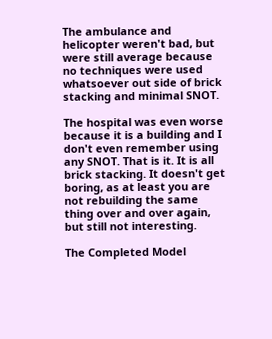The ambulance and helicopter weren't bad, but were still average because no techniques were used whatsoever out side of brick stacking and minimal SNOT.

The hospital was even worse because it is a building and I don't even remember using any SNOT. That is it. It is all brick stacking. It doesn't get boring, as at least you are not rebuilding the same thing over and over again, but still not interesting.

The Completed Model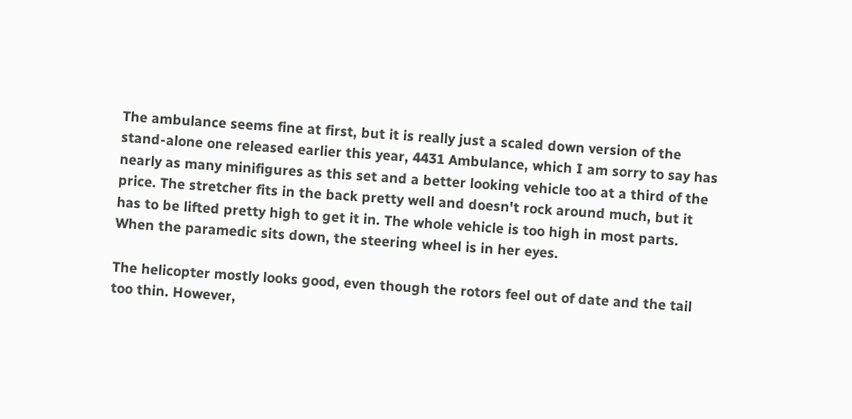The ambulance seems fine at first, but it is really just a scaled down version of the stand-alone one released earlier this year, 4431 Ambulance, which I am sorry to say has nearly as many minifigures as this set and a better looking vehicle too at a third of the price. The stretcher fits in the back pretty well and doesn't rock around much, but it has to be lifted pretty high to get it in. The whole vehicle is too high in most parts. When the paramedic sits down, the steering wheel is in her eyes.

The helicopter mostly looks good, even though the rotors feel out of date and the tail too thin. However,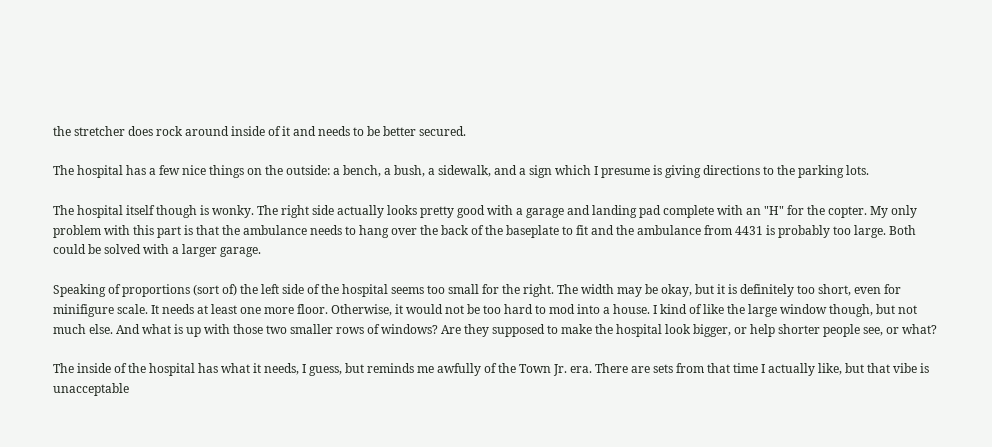the stretcher does rock around inside of it and needs to be better secured.

The hospital has a few nice things on the outside: a bench, a bush, a sidewalk, and a sign which I presume is giving directions to the parking lots.

The hospital itself though is wonky. The right side actually looks pretty good with a garage and landing pad complete with an "H" for the copter. My only problem with this part is that the ambulance needs to hang over the back of the baseplate to fit and the ambulance from 4431 is probably too large. Both could be solved with a larger garage.

Speaking of proportions (sort of) the left side of the hospital seems too small for the right. The width may be okay, but it is definitely too short, even for minifigure scale. It needs at least one more floor. Otherwise, it would not be too hard to mod into a house. I kind of like the large window though, but not much else. And what is up with those two smaller rows of windows? Are they supposed to make the hospital look bigger, or help shorter people see, or what?

The inside of the hospital has what it needs, I guess, but reminds me awfully of the Town Jr. era. There are sets from that time I actually like, but that vibe is unacceptable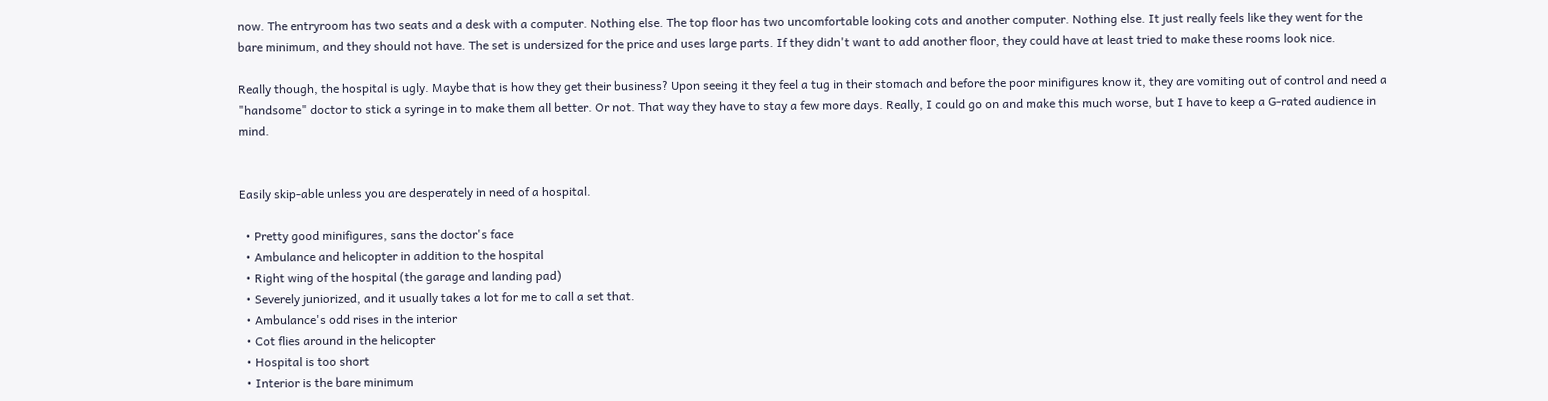now. The entryroom has two seats and a desk with a computer. Nothing else. The top floor has two uncomfortable looking cots and another computer. Nothing else. It just really feels like they went for the bare minimum, and they should not have. The set is undersized for the price and uses large parts. If they didn't want to add another floor, they could have at least tried to make these rooms look nice.

Really though, the hospital is ugly. Maybe that is how they get their business? Upon seeing it they feel a tug in their stomach and before the poor minifigures know it, they are vomiting out of control and need a "handsome" doctor to stick a syringe in to make them all better. Or not. That way they have to stay a few more days. Really, I could go on and make this much worse, but I have to keep a G-rated audience in mind.


Easily skip-able unless you are desperately in need of a hospital.

  • Pretty good minifigures, sans the doctor's face
  • Ambulance and helicopter in addition to the hospital
  • Right wing of the hospital (the garage and landing pad)
  • Severely juniorized, and it usually takes a lot for me to call a set that.
  • Ambulance's odd rises in the interior
  • Cot flies around in the helicopter
  • Hospital is too short
  • Interior is the bare minimum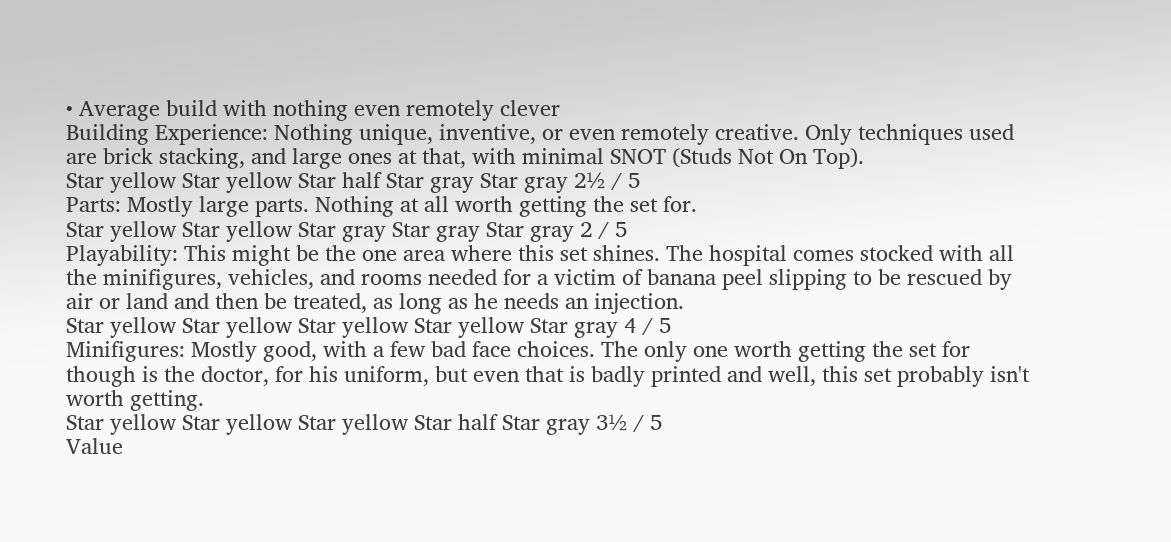• Average build with nothing even remotely clever
Building Experience: Nothing unique, inventive, or even remotely creative. Only techniques used are brick stacking, and large ones at that, with minimal SNOT (Studs Not On Top).
Star yellow Star yellow Star half Star gray Star gray 2½ / 5
Parts: Mostly large parts. Nothing at all worth getting the set for.
Star yellow Star yellow Star gray Star gray Star gray 2 / 5
Playability: This might be the one area where this set shines. The hospital comes stocked with all the minifigures, vehicles, and rooms needed for a victim of banana peel slipping to be rescued by air or land and then be treated, as long as he needs an injection.
Star yellow Star yellow Star yellow Star yellow Star gray 4 / 5
Minifigures: Mostly good, with a few bad face choices. The only one worth getting the set for though is the doctor, for his uniform, but even that is badly printed and well, this set probably isn't worth getting.
Star yellow Star yellow Star yellow Star half Star gray 3½ / 5
Value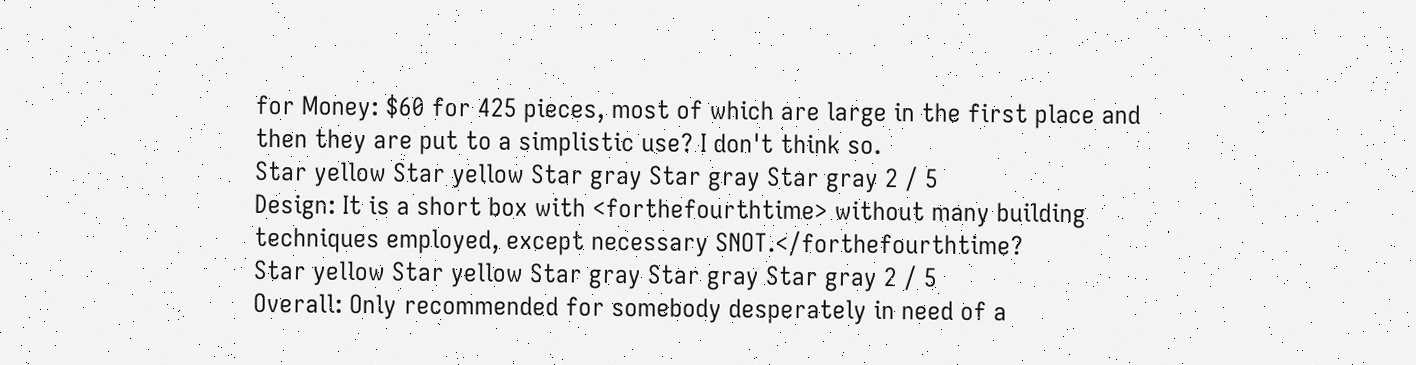for Money: $60 for 425 pieces, most of which are large in the first place and then they are put to a simplistic use? I don't think so.
Star yellow Star yellow Star gray Star gray Star gray 2 / 5
Design: It is a short box with <forthefourthtime> without many building techniques employed, except necessary SNOT.</forthefourthtime?
Star yellow Star yellow Star gray Star gray Star gray 2 / 5
Overall: Only recommended for somebody desperately in need of a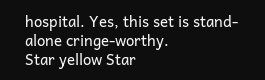hospital. Yes, this set is stand-alone cringe-worthy.
Star yellow Star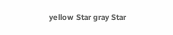yellow Star gray Star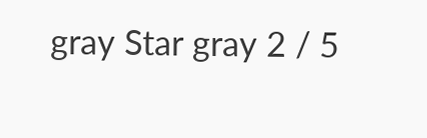gray Star gray 2 / 5